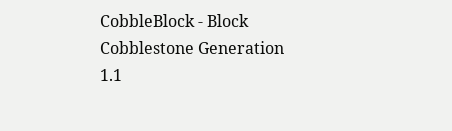CobbleBlock - Block Cobblestone Generation 1.1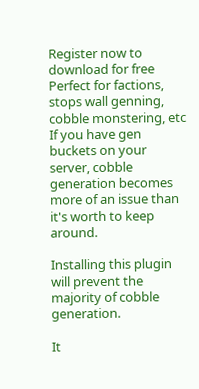Register now to download for free
Perfect for factions, stops wall genning, cobble monstering, etc
If you have gen buckets on your server, cobble generation becomes more of an issue than it's worth to keep around.

Installing this plugin will prevent the majority of cobble generation.

It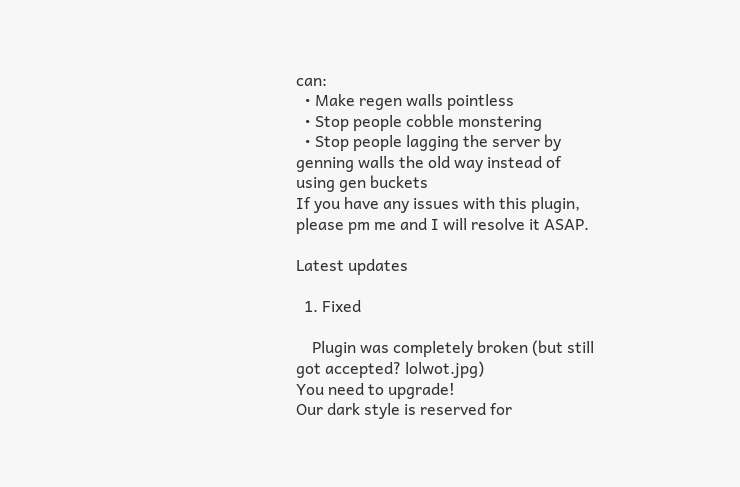can:
  • Make regen walls pointless
  • Stop people cobble monstering
  • Stop people lagging the server by genning walls the old way instead of using gen buckets
If you have any issues with this plugin, please pm me and I will resolve it ASAP.

Latest updates

  1. Fixed

    Plugin was completely broken (but still got accepted? lolwot.jpg)
You need to upgrade!
Our dark style is reserved for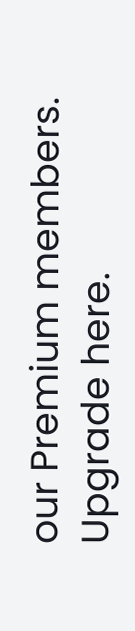our Premium members. Upgrade here.